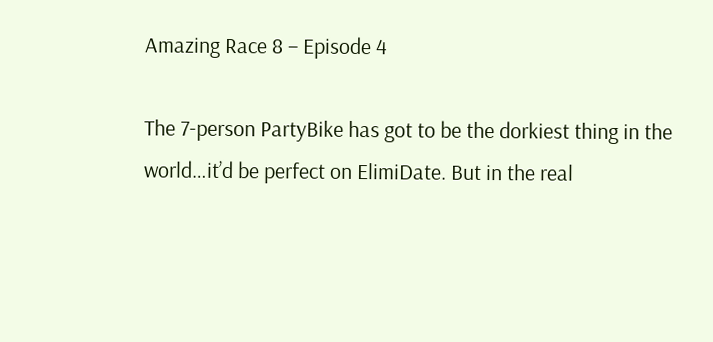Amazing Race 8 – Episode 4

The 7-person PartyBike has got to be the dorkiest thing in the world…it’d be perfect on ElimiDate. But in the real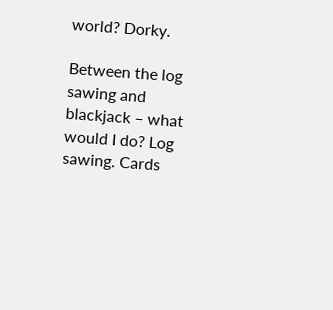world? Dorky.

Between the log sawing and blackjack – what would I do? Log sawing. Cards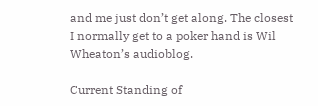and me just don’t get along. The closest I normally get to a poker hand is Wil Wheaton’s audioblog.

Current Standing of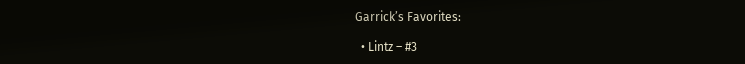Garrick’s Favorites:

  • Lintz – #3